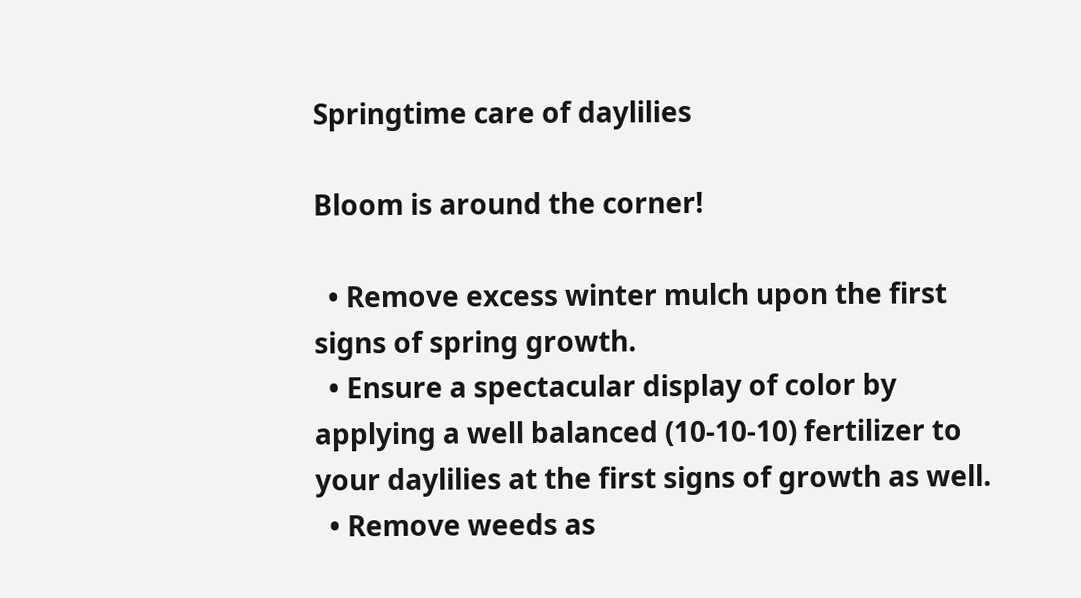Springtime care of daylilies

Bloom is around the corner!

  • Remove excess winter mulch upon the first signs of spring growth.
  • Ensure a spectacular display of color by applying a well balanced (10-10-10) fertilizer to your daylilies at the first signs of growth as well.
  • Remove weeds as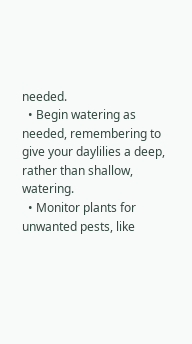needed.
  • Begin watering as needed, remembering to give your daylilies a deep, rather than shallow, watering.
  • Monitor plants for unwanted pests, like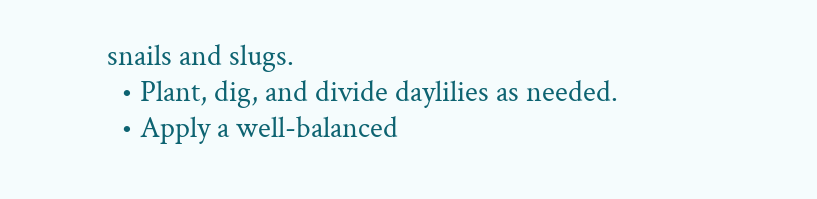snails and slugs.
  • Plant, dig, and divide daylilies as needed.
  • Apply a well-balanced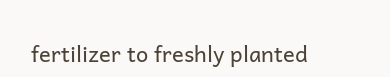fertilizer to freshly planted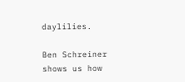daylilies.

Ben Schreiner shows us how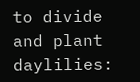to divide and plant daylilies: